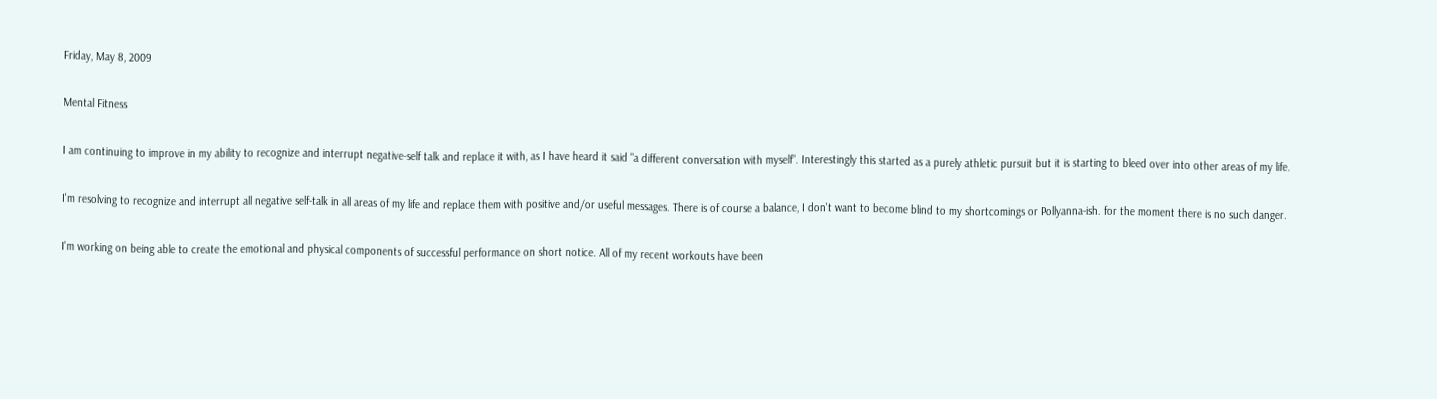Friday, May 8, 2009

Mental Fitness

I am continuing to improve in my ability to recognize and interrupt negative-self talk and replace it with, as I have heard it said "a different conversation with myself". Interestingly this started as a purely athletic pursuit but it is starting to bleed over into other areas of my life.

I'm resolving to recognize and interrupt all negative self-talk in all areas of my life and replace them with positive and/or useful messages. There is of course a balance, I don't want to become blind to my shortcomings or Pollyanna-ish. for the moment there is no such danger.

I'm working on being able to create the emotional and physical components of successful performance on short notice. All of my recent workouts have been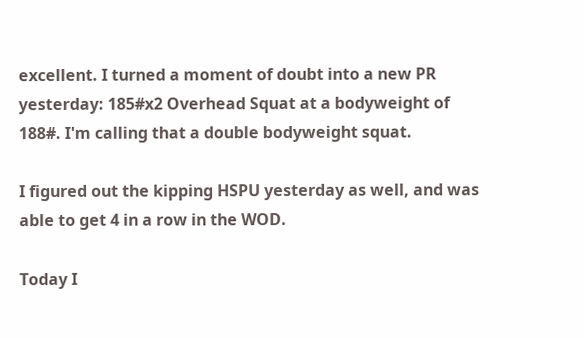excellent. I turned a moment of doubt into a new PR yesterday: 185#x2 Overhead Squat at a bodyweight of 188#. I'm calling that a double bodyweight squat.

I figured out the kipping HSPU yesterday as well, and was able to get 4 in a row in the WOD.

Today I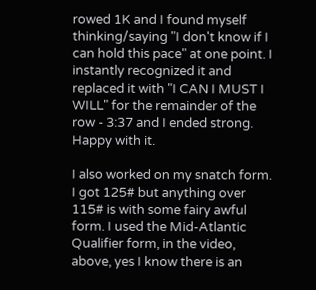rowed 1K and I found myself thinking/saying "I don't know if I can hold this pace" at one point. I instantly recognized it and replaced it with "I CAN I MUST I WILL" for the remainder of the row - 3:37 and I ended strong. Happy with it.

I also worked on my snatch form. I got 125# but anything over 115# is with some fairy awful form. I used the Mid-Atlantic Qualifier form, in the video, above, yes I know there is an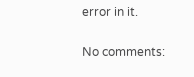error in it.

No comments: